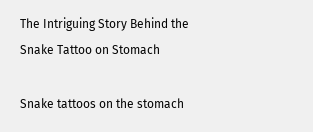The Intriguing Story Behind the Snake Tattoo on Stomach

Snake tattoos on the stomach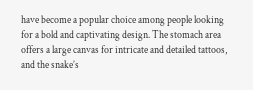have become a popular choice among people looking for a bold and captivating design. The stomach area offers a large canvas for intricate and detailed tattoos, and the snake’s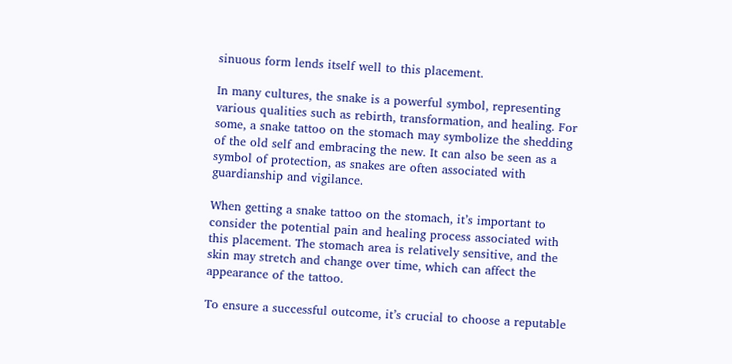sinuous form lends itself well to this placement.

In many cultures, the snake is a powerful symbol, representing various qualities such as rebirth, transformation, and healing. For some, a snake tattoo on the stomach may symbolize the shedding of the old self and embracing the new. It can also be seen as a symbol of protection, as snakes are often associated with guardianship and vigilance.

When getting a snake tattoo on the stomach, it’s important to consider the potential pain and healing process associated with this placement. The stomach area is relatively sensitive, and the skin may stretch and change over time, which can affect the appearance of the tattoo.

To ensure a successful outcome, it’s crucial to choose a reputable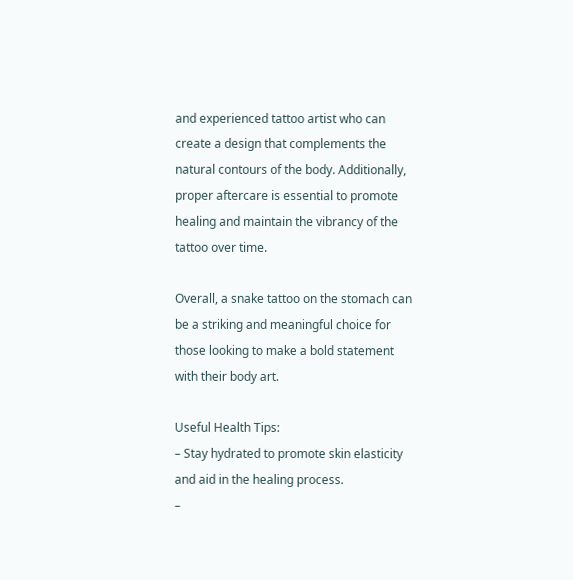and experienced tattoo artist who can create a design that complements the natural contours of the body. Additionally, proper aftercare is essential to promote healing and maintain the vibrancy of the tattoo over time.

Overall, a snake tattoo on the stomach can be a striking and meaningful choice for those looking to make a bold statement with their body art.

Useful Health Tips:
– Stay hydrated to promote skin elasticity and aid in the healing process.
–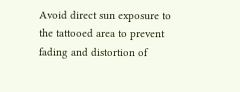Avoid direct sun exposure to the tattooed area to prevent fading and distortion of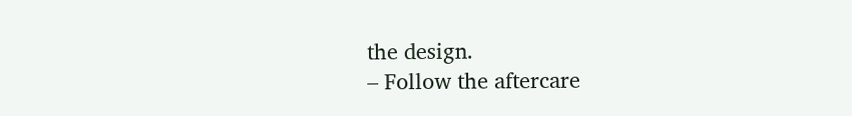the design.
– Follow the aftercare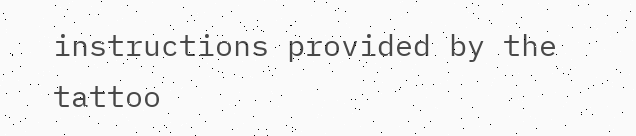instructions provided by the tattoo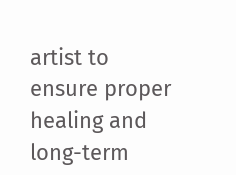artist to ensure proper healing and long-term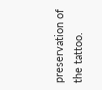preservation of the tattoo.